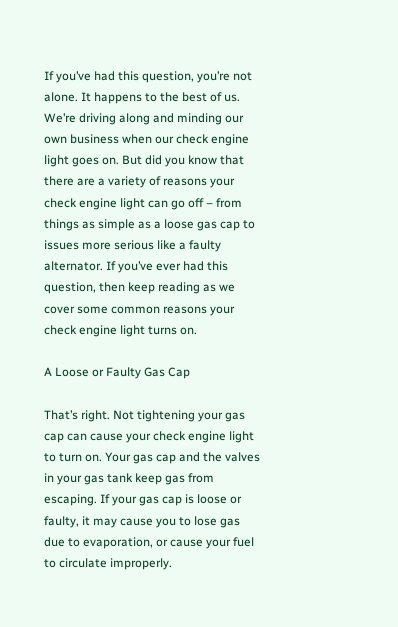If you’ve had this question, you’re not alone. It happens to the best of us. We’re driving along and minding our own business when our check engine light goes on. But did you know that there are a variety of reasons your check engine light can go off – from things as simple as a loose gas cap to issues more serious like a faulty alternator. If you’ve ever had this question, then keep reading as we cover some common reasons your check engine light turns on.

A Loose or Faulty Gas Cap

That’s right. Not tightening your gas cap can cause your check engine light to turn on. Your gas cap and the valves in your gas tank keep gas from escaping. If your gas cap is loose or faulty, it may cause you to lose gas due to evaporation, or cause your fuel to circulate improperly.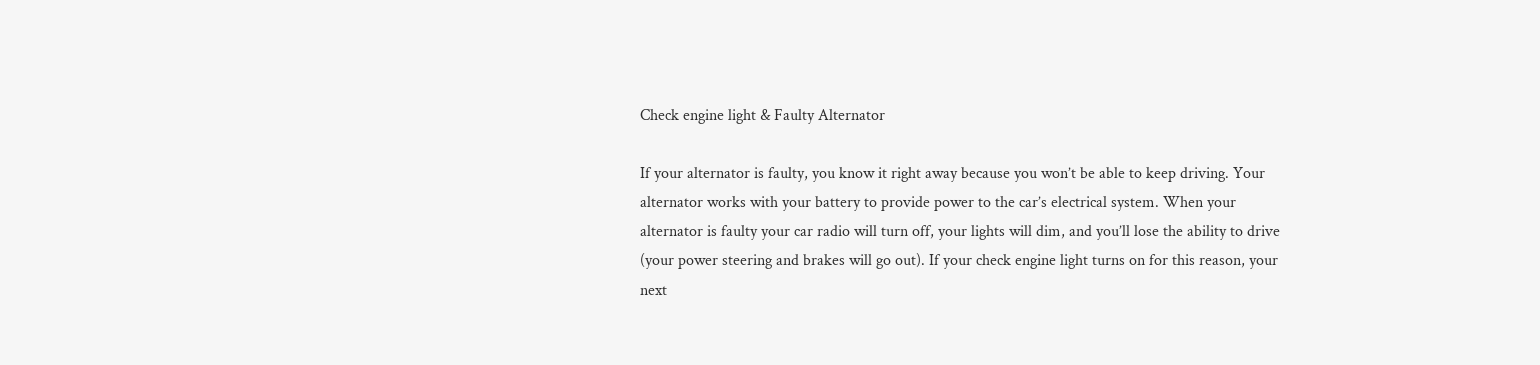Check engine light & Faulty Alternator

If your alternator is faulty, you know it right away because you won’t be able to keep driving. Your alternator works with your battery to provide power to the car’s electrical system. When your alternator is faulty your car radio will turn off, your lights will dim, and you’ll lose the ability to drive (your power steering and brakes will go out). If your check engine light turns on for this reason, your next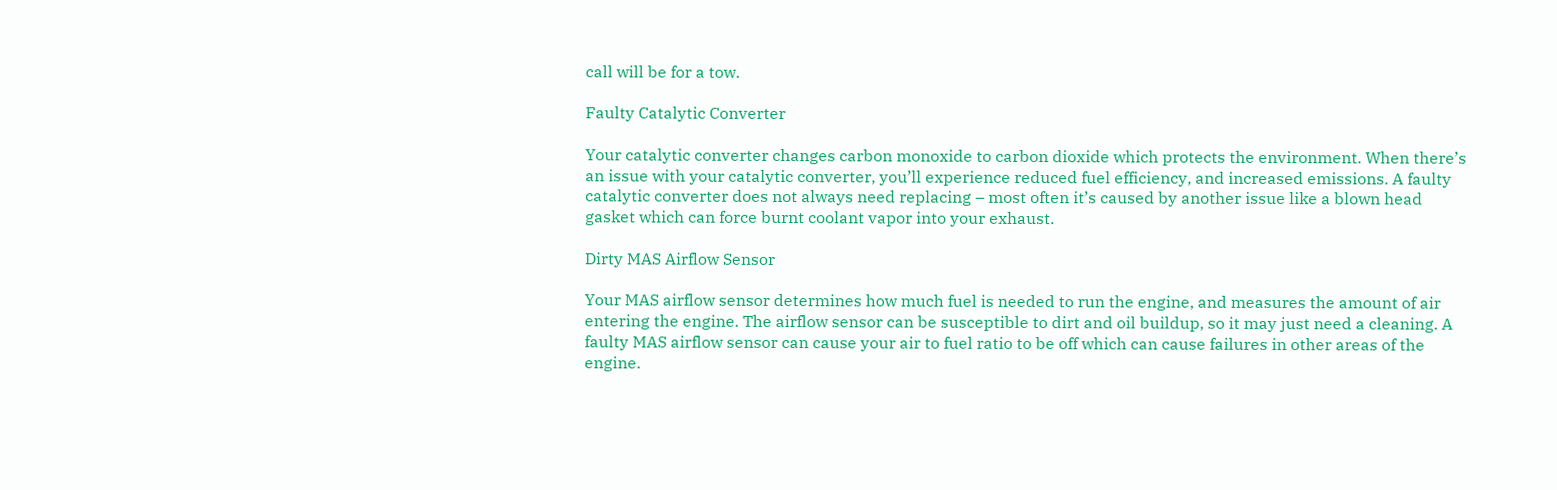call will be for a tow.

Faulty Catalytic Converter

Your catalytic converter changes carbon monoxide to carbon dioxide which protects the environment. When there’s an issue with your catalytic converter, you’ll experience reduced fuel efficiency, and increased emissions. A faulty catalytic converter does not always need replacing – most often it’s caused by another issue like a blown head gasket which can force burnt coolant vapor into your exhaust.

Dirty MAS Airflow Sensor

Your MAS airflow sensor determines how much fuel is needed to run the engine, and measures the amount of air entering the engine. The airflow sensor can be susceptible to dirt and oil buildup, so it may just need a cleaning. A faulty MAS airflow sensor can cause your air to fuel ratio to be off which can cause failures in other areas of the engine.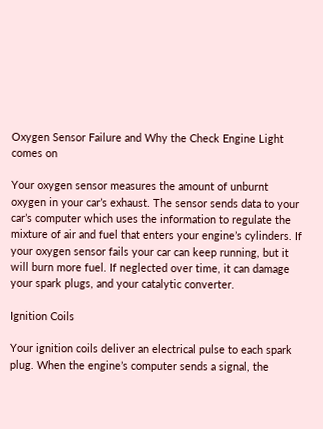Oxygen Sensor Failure and Why the Check Engine Light comes on

Your oxygen sensor measures the amount of unburnt oxygen in your car’s exhaust. The sensor sends data to your car’s computer which uses the information to regulate the mixture of air and fuel that enters your engine’s cylinders. If your oxygen sensor fails your car can keep running, but it will burn more fuel. If neglected over time, it can damage your spark plugs, and your catalytic converter.

Ignition Coils

Your ignition coils deliver an electrical pulse to each spark plug. When the engine’s computer sends a signal, the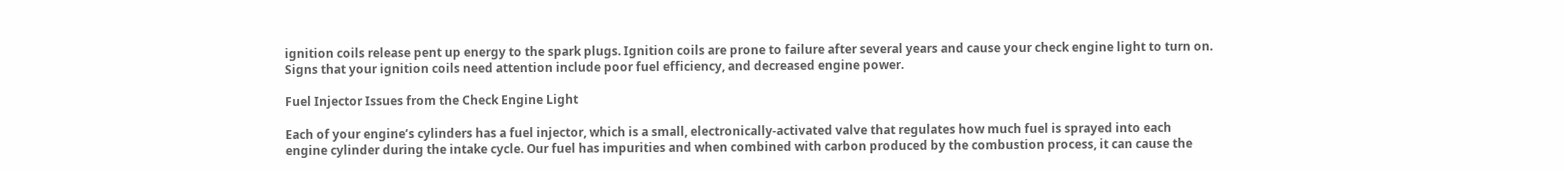ignition coils release pent up energy to the spark plugs. Ignition coils are prone to failure after several years and cause your check engine light to turn on. Signs that your ignition coils need attention include poor fuel efficiency, and decreased engine power.

Fuel Injector Issues from the Check Engine Light

Each of your engine’s cylinders has a fuel injector, which is a small, electronically-activated valve that regulates how much fuel is sprayed into each engine cylinder during the intake cycle. Our fuel has impurities and when combined with carbon produced by the combustion process, it can cause the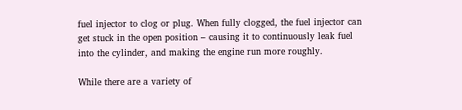fuel injector to clog or plug. When fully clogged, the fuel injector can get stuck in the open position – causing it to continuously leak fuel into the cylinder, and making the engine run more roughly.

While there are a variety of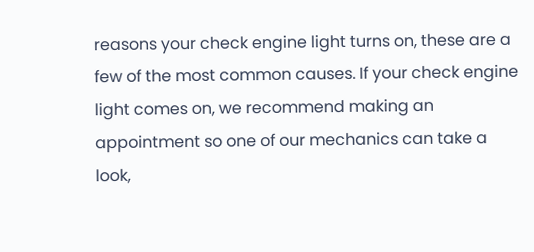reasons your check engine light turns on, these are a few of the most common causes. If your check engine light comes on, we recommend making an appointment so one of our mechanics can take a look,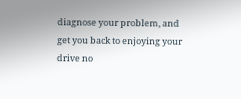diagnose your problem, and get you back to enjoying your drive no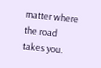matter where the road takes you.